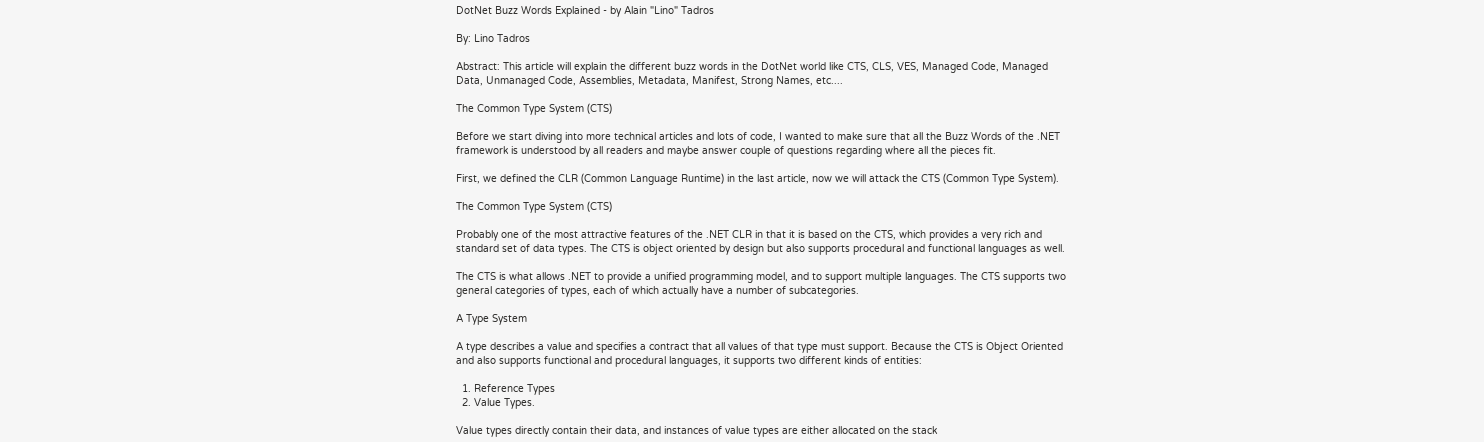DotNet Buzz Words Explained - by Alain "Lino" Tadros

By: Lino Tadros

Abstract: This article will explain the different buzz words in the DotNet world like CTS, CLS, VES, Managed Code, Managed Data, Unmanaged Code, Assemblies, Metadata, Manifest, Strong Names, etc....

The Common Type System (CTS)

Before we start diving into more technical articles and lots of code, I wanted to make sure that all the Buzz Words of the .NET framework is understood by all readers and maybe answer couple of questions regarding where all the pieces fit.

First, we defined the CLR (Common Language Runtime) in the last article, now we will attack the CTS (Common Type System).

The Common Type System (CTS)

Probably one of the most attractive features of the .NET CLR in that it is based on the CTS, which provides a very rich and standard set of data types. The CTS is object oriented by design but also supports procedural and functional languages as well.

The CTS is what allows .NET to provide a unified programming model, and to support multiple languages. The CTS supports two general categories of types, each of which actually have a number of subcategories.

A Type System

A type describes a value and specifies a contract that all values of that type must support. Because the CTS is Object Oriented and also supports functional and procedural languages, it supports two different kinds of entities:

  1. Reference Types
  2. Value Types.

Value types directly contain their data, and instances of value types are either allocated on the stack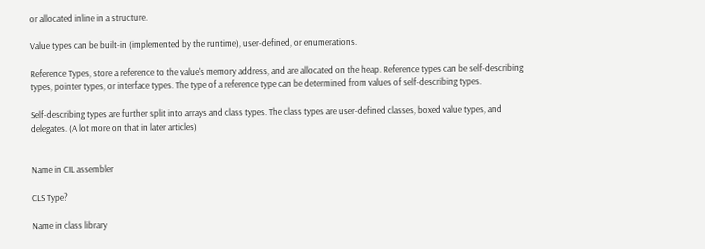or allocated inline in a structure.

Value types can be built-in (implemented by the runtime), user-defined, or enumerations.

Reference Types, store a reference to the value's memory address, and are allocated on the heap. Reference types can be self-describing types, pointer types, or interface types. The type of a reference type can be determined from values of self-describing types.

Self-describing types are further split into arrays and class types. The class types are user-defined classes, boxed value types, and delegates. (A lot more on that in later articles)


Name in CIL assembler

CLS Type?

Name in class library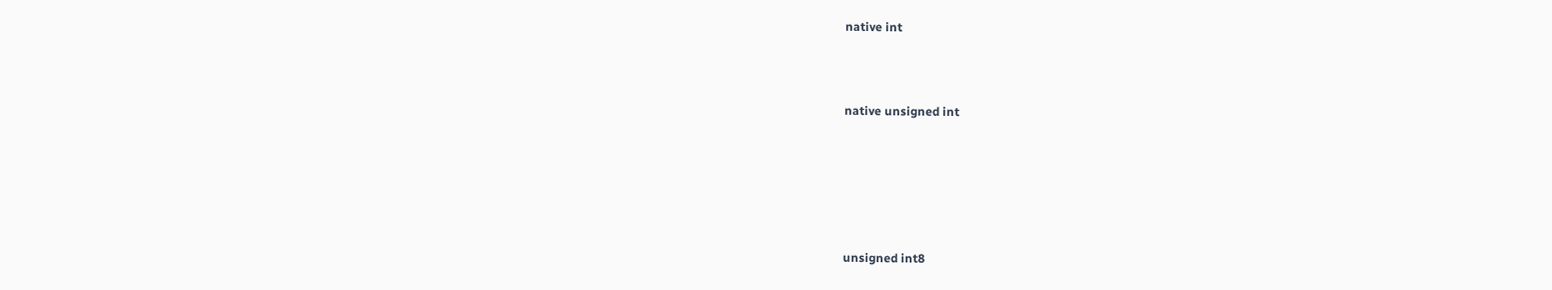native int



native unsigned int






unsigned int8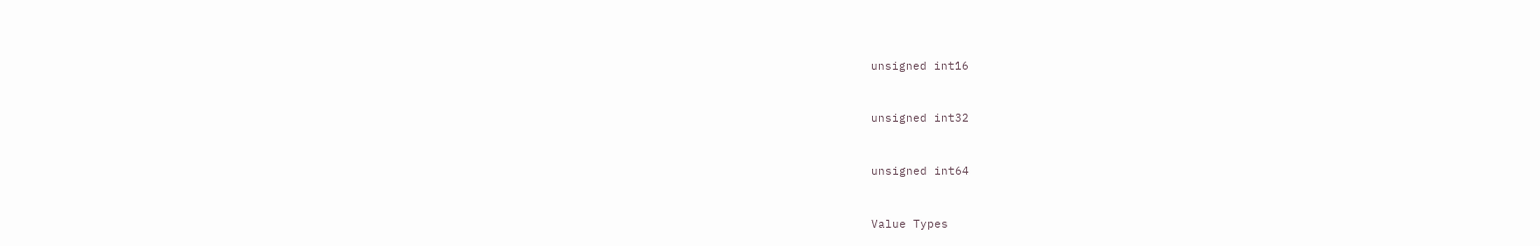unsigned int16



unsigned int32



unsigned int64



Value Types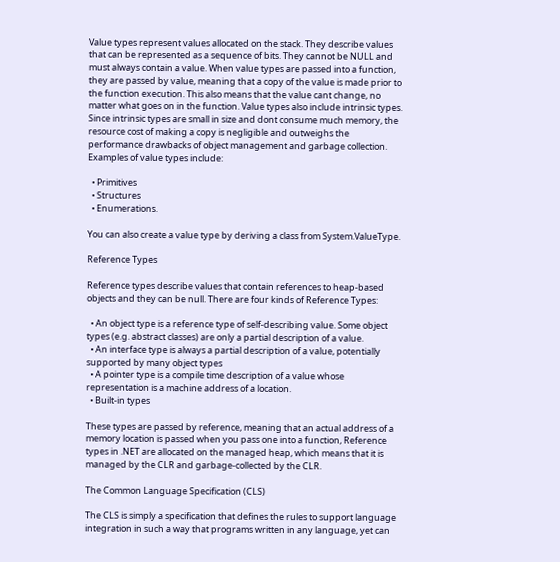Value types represent values allocated on the stack. They describe values that can be represented as a sequence of bits. They cannot be NULL and must always contain a value. When value types are passed into a function, they are passed by value, meaning that a copy of the value is made prior to the function execution. This also means that the value cant change, no matter what goes on in the function. Value types also include intrinsic types. Since intrinsic types are small in size and dont consume much memory, the resource cost of making a copy is negligible and outweighs the performance drawbacks of object management and garbage collection. Examples of value types include:

  • Primitives
  • Structures
  • Enumerations.

You can also create a value type by deriving a class from System.ValueType.

Reference Types

Reference types describe values that contain references to heap-based objects and they can be null. There are four kinds of Reference Types:

  • An object type is a reference type of self-describing value. Some object types (e.g. abstract classes) are only a partial description of a value.
  • An interface type is always a partial description of a value, potentially supported by many object types
  • A pointer type is a compile time description of a value whose representation is a machine address of a location.
  • Built-in types

These types are passed by reference, meaning that an actual address of a memory location is passed when you pass one into a function, Reference types in .NET are allocated on the managed heap, which means that it is managed by the CLR and garbage-collected by the CLR.

The Common Language Specification (CLS)

The CLS is simply a specification that defines the rules to support language integration in such a way that programs written in any language, yet can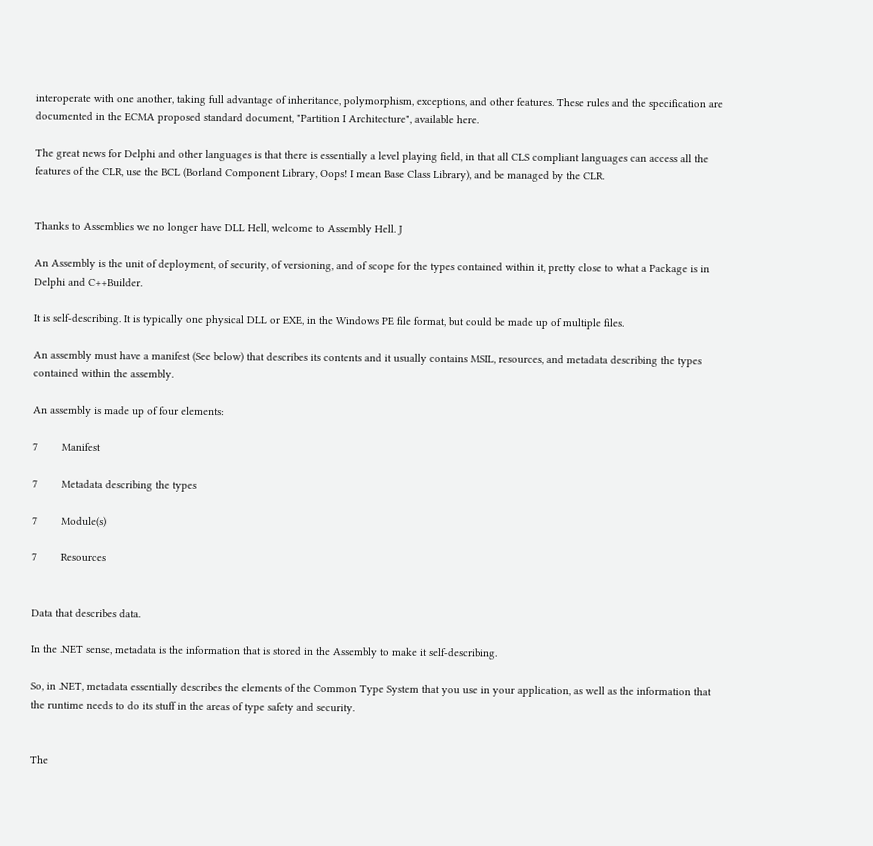interoperate with one another, taking full advantage of inheritance, polymorphism, exceptions, and other features. These rules and the specification are documented in the ECMA proposed standard document, "Partition I Architecture", available here.

The great news for Delphi and other languages is that there is essentially a level playing field, in that all CLS compliant languages can access all the features of the CLR, use the BCL (Borland Component Library, Oops! I mean Base Class Library), and be managed by the CLR.


Thanks to Assemblies we no longer have DLL Hell, welcome to Assembly Hell. J

An Assembly is the unit of deployment, of security, of versioning, and of scope for the types contained within it, pretty close to what a Package is in Delphi and C++Builder.

It is self-describing. It is typically one physical DLL or EXE, in the Windows PE file format, but could be made up of multiple files.

An assembly must have a manifest (See below) that describes its contents and it usually contains MSIL, resources, and metadata describing the types contained within the assembly.

An assembly is made up of four elements:

7        Manifest

7        Metadata describing the types

7        Module(s)

7        Resources


Data that describes data.

In the .NET sense, metadata is the information that is stored in the Assembly to make it self-describing.

So, in .NET, metadata essentially describes the elements of the Common Type System that you use in your application, as well as the information that the runtime needs to do its stuff in the areas of type safety and security.


The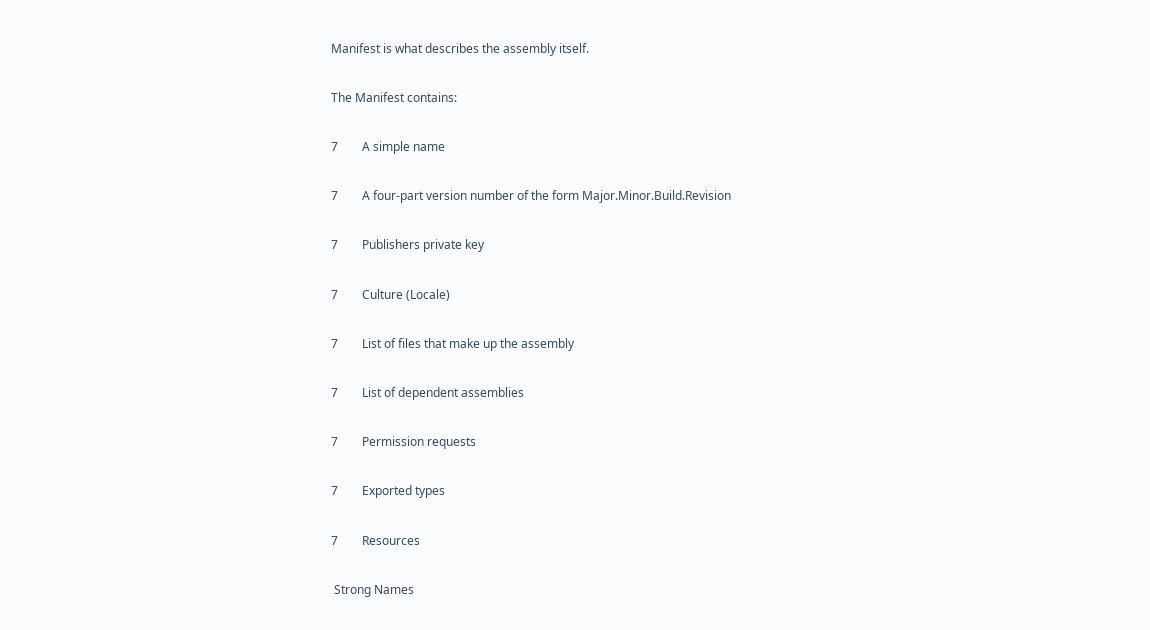Manifest is what describes the assembly itself.

The Manifest contains:

7        A simple name

7        A four-part version number of the form Major.Minor.Build.Revision

7        Publishers private key

7        Culture (Locale)

7        List of files that make up the assembly

7        List of dependent assemblies

7        Permission requests

7        Exported types

7        Resources

 Strong Names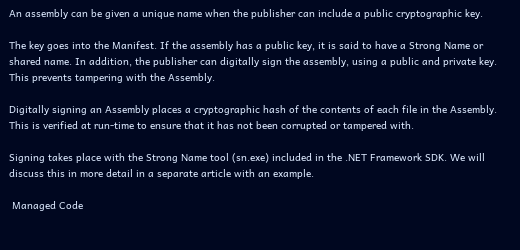An assembly can be given a unique name when the publisher can include a public cryptographic key.

The key goes into the Manifest. If the assembly has a public key, it is said to have a Strong Name or shared name. In addition, the publisher can digitally sign the assembly, using a public and private key. This prevents tampering with the Assembly.

Digitally signing an Assembly places a cryptographic hash of the contents of each file in the Assembly. This is verified at run-time to ensure that it has not been corrupted or tampered with.

Signing takes place with the Strong Name tool (sn.exe) included in the .NET Framework SDK. We will discuss this in more detail in a separate article with an example.

 Managed Code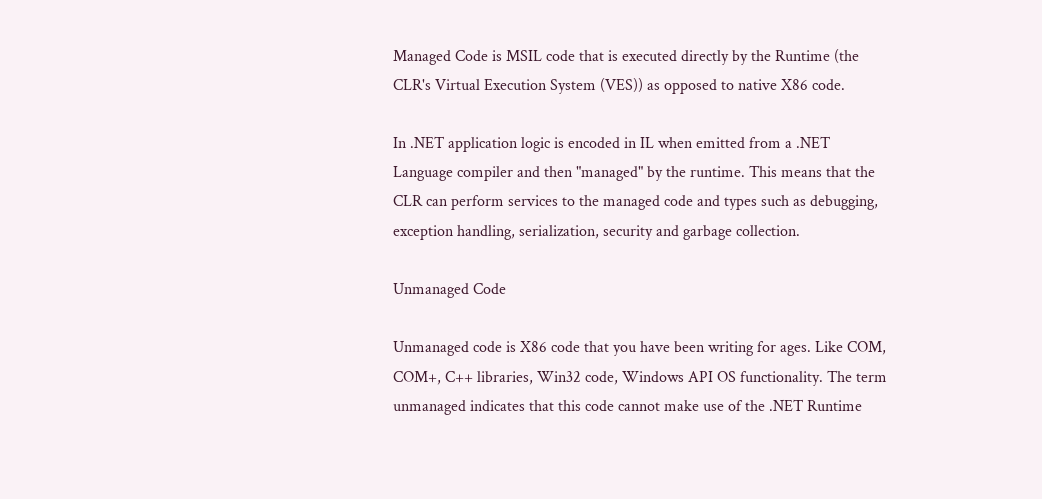Managed Code is MSIL code that is executed directly by the Runtime (the CLR's Virtual Execution System (VES)) as opposed to native X86 code.

In .NET application logic is encoded in IL when emitted from a .NET Language compiler and then "managed" by the runtime. This means that the CLR can perform services to the managed code and types such as debugging, exception handling, serialization, security and garbage collection.

Unmanaged Code

Unmanaged code is X86 code that you have been writing for ages. Like COM, COM+, C++ libraries, Win32 code, Windows API OS functionality. The term unmanaged indicates that this code cannot make use of the .NET Runtime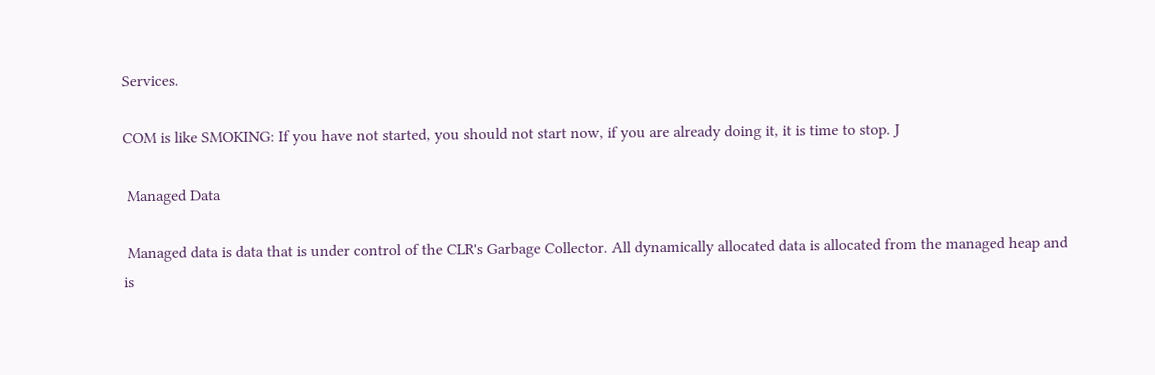Services.

COM is like SMOKING: If you have not started, you should not start now, if you are already doing it, it is time to stop. J

 Managed Data

 Managed data is data that is under control of the CLR's Garbage Collector. All dynamically allocated data is allocated from the managed heap and is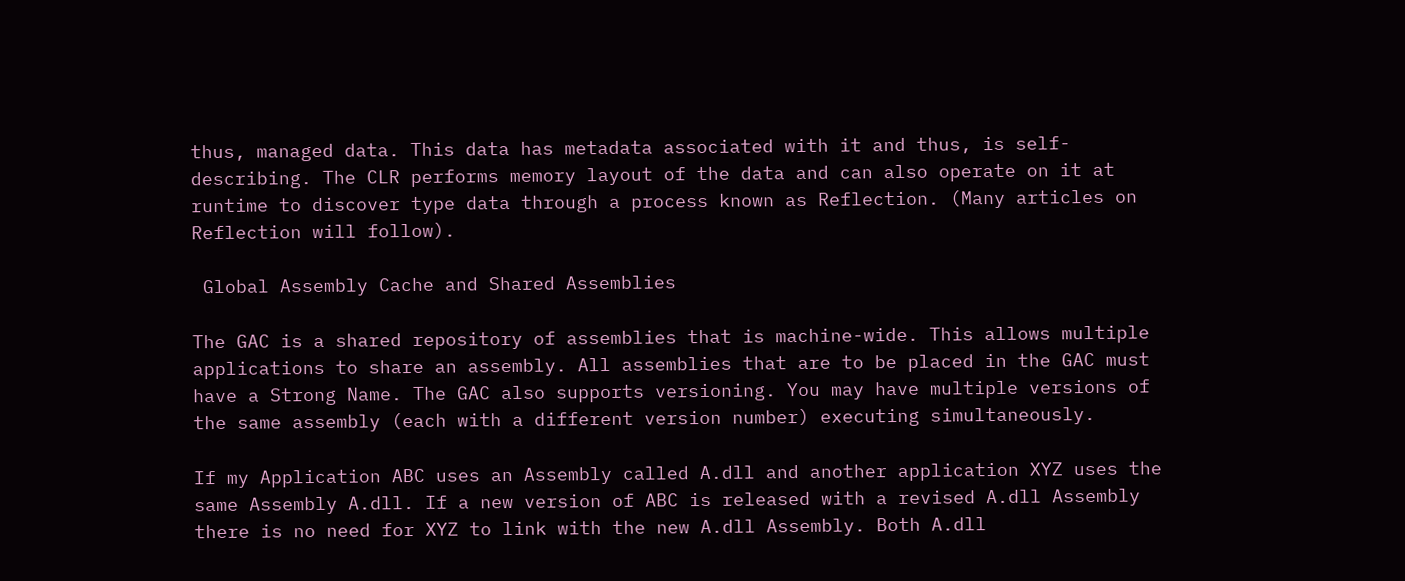thus, managed data. This data has metadata associated with it and thus, is self-describing. The CLR performs memory layout of the data and can also operate on it at runtime to discover type data through a process known as Reflection. (Many articles on Reflection will follow).

 Global Assembly Cache and Shared Assemblies

The GAC is a shared repository of assemblies that is machine-wide. This allows multiple applications to share an assembly. All assemblies that are to be placed in the GAC must have a Strong Name. The GAC also supports versioning. You may have multiple versions of the same assembly (each with a different version number) executing simultaneously.

If my Application ABC uses an Assembly called A.dll and another application XYZ uses the same Assembly A.dll. If a new version of ABC is released with a revised A.dll Assembly there is no need for XYZ to link with the new A.dll Assembly. Both A.dll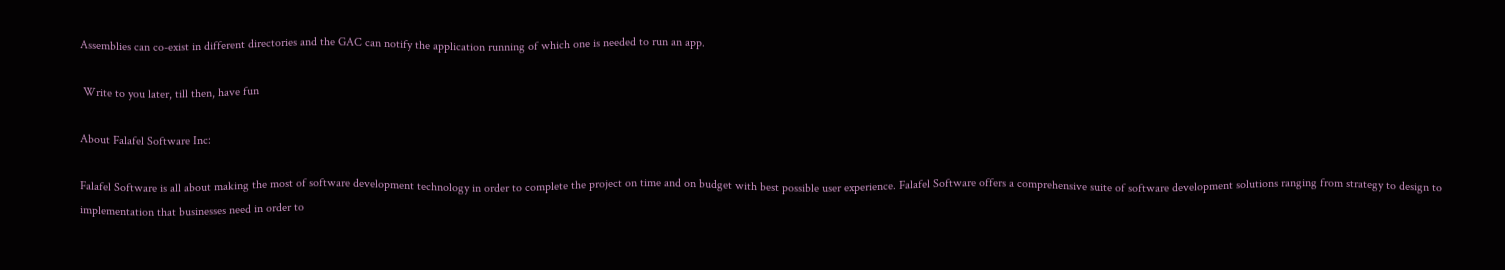Assemblies can co-exist in different directories and the GAC can notify the application running of which one is needed to run an app.

 Write to you later, till then, have fun

About Falafel Software Inc:

Falafel Software is all about making the most of software development technology in order to complete the project on time and on budget with best possible user experience. Falafel Software offers a comprehensive suite of software development solutions ranging from strategy to design to implementation that businesses need in order to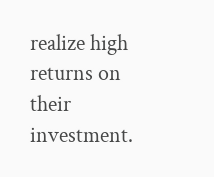realize high returns on their investment.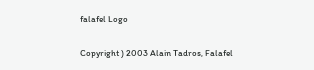falafel Logo

Copyright ) 2003 Alain Tadros, Falafel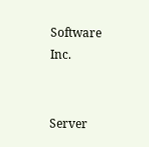Software Inc.


Server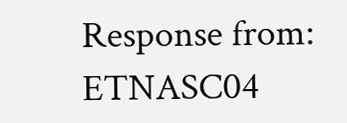Response from: ETNASC04